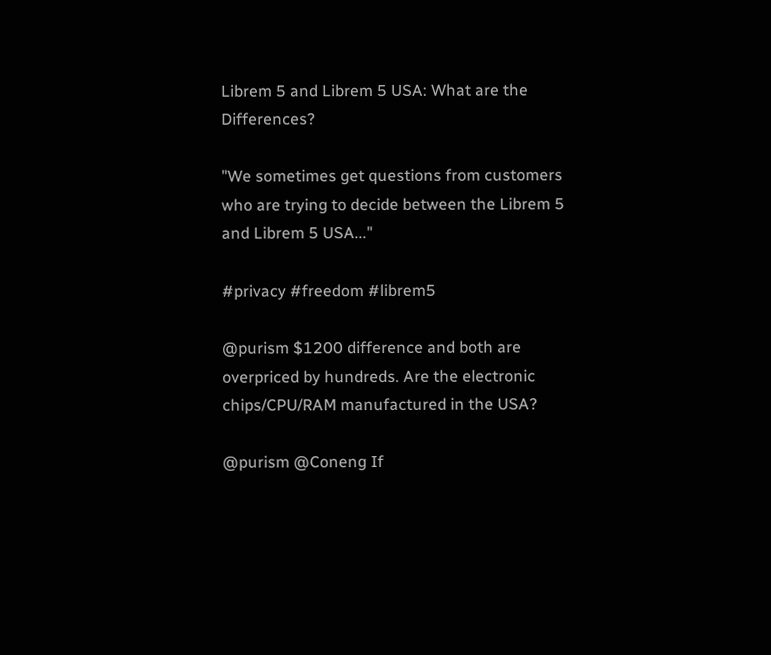Librem 5 and Librem 5 USA: What are the Differences?

"We sometimes get questions from customers who are trying to decide between the Librem 5 and Librem 5 USA..."

#privacy #freedom #librem5

@purism $1200 difference and both are overpriced by hundreds. Are the electronic chips/CPU/RAM manufactured in the USA?

@purism @Coneng If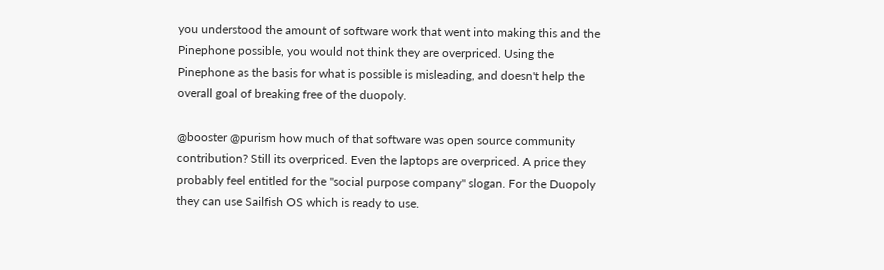you understood the amount of software work that went into making this and the Pinephone possible, you would not think they are overpriced. Using the Pinephone as the basis for what is possible is misleading, and doesn't help the overall goal of breaking free of the duopoly.

@booster @purism how much of that software was open source community contribution? Still its overpriced. Even the laptops are overpriced. A price they probably feel entitled for the "social purpose company" slogan. For the Duopoly they can use Sailfish OS which is ready to use.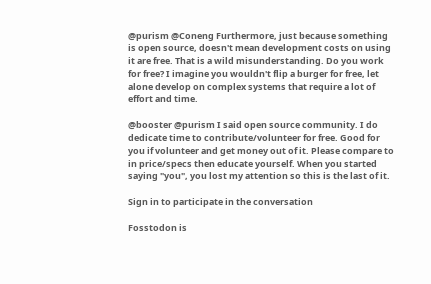@purism @Coneng Furthermore, just because something is open source, doesn't mean development costs on using it are free. That is a wild misunderstanding. Do you work for free? I imagine you wouldn't flip a burger for free, let alone develop on complex systems that require a lot of effort and time.

@booster @purism I said open source community. I do dedicate time to contribute/volunteer for free. Good for you if volunteer and get money out of it. Please compare to in price/specs then educate yourself. When you started saying "you", you lost my attention so this is the last of it.

Sign in to participate in the conversation

Fosstodon is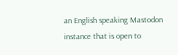an English speaking Mastodon instance that is open to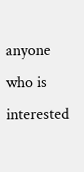anyone who is interested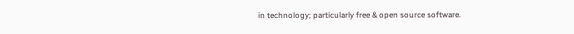in technology; particularly free & open source software.